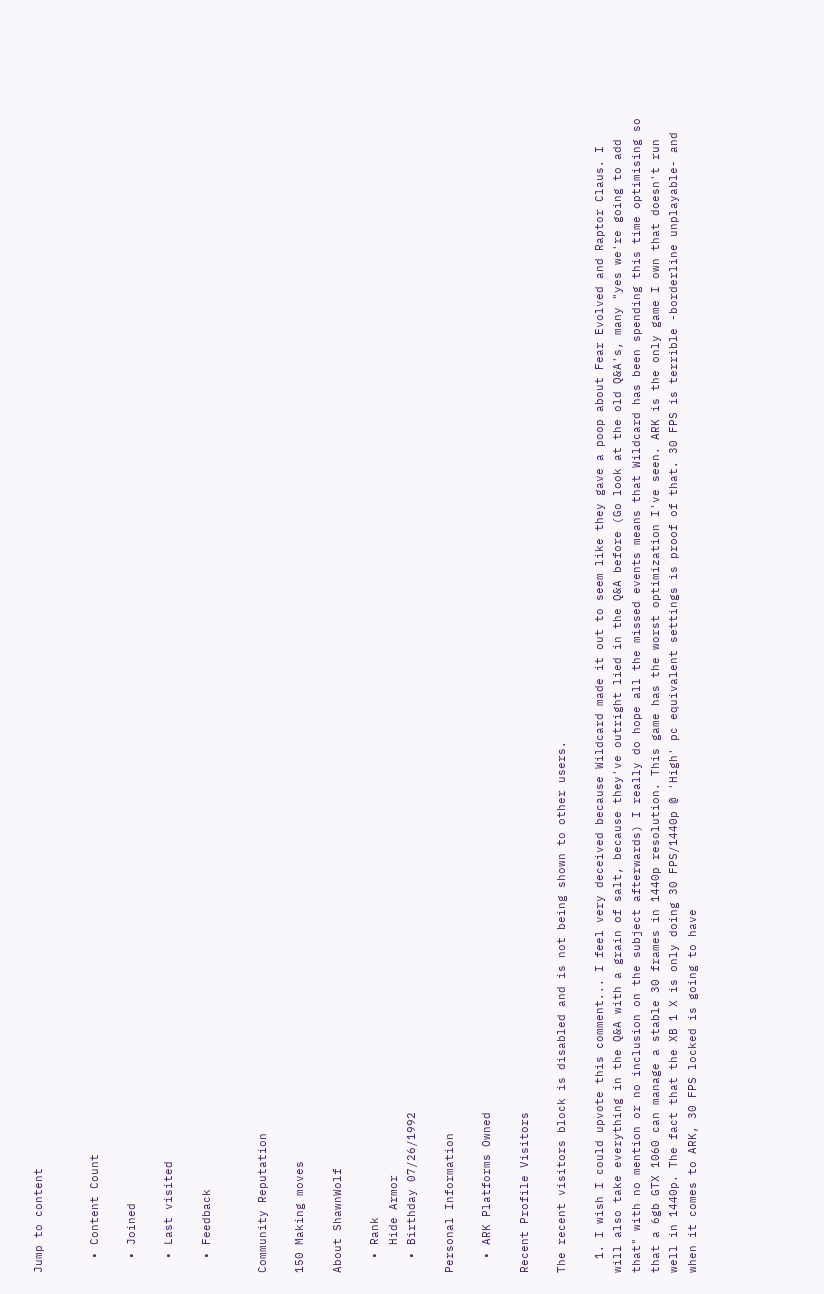Jump to content


  • Content Count

  • Joined

  • Last visited

  • Feedback


Community Reputation

150 Making moves

About ShawnWolf

  • Rank
    Hide Armor
  • Birthday 07/26/1992

Personal Information

  • ARK Platforms Owned

Recent Profile Visitors

The recent visitors block is disabled and is not being shown to other users.

  1. I wish I could upvote this comment... I feel very deceived because Wildcard made it out to seem like they gave a poop about Fear Evolved and Raptor Claus. I will also take everything in the Q&A with a grain of salt, because they've outright lied in the Q&A before (Go look at the old Q&A's, many "yes we're going to add that" with no mention or no inclusion on the subject afterwards) I really do hope all the missed events means that Wildcard has been spending this time optimising so that a 6gb GTX 1060 can manage a stable 30 frames in 1440p resolution. This game has the worst optimization I've seen. ARK is the only game I own that doesn't run well in 1440p. The fact that the XB 1 X is only doing 30 FPS/1440p @ 'High' pc equivalent settings is proof of that. 30 FPS is terrible -borderline unplayable- and when it comes to ARK, 30 FPS locked is going to have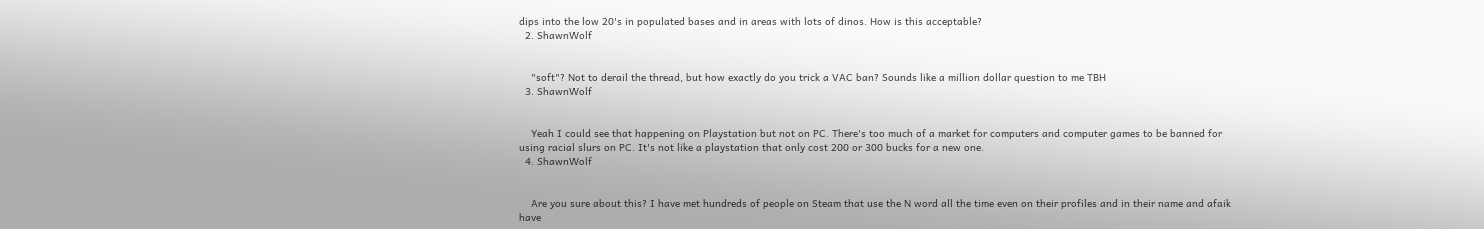dips into the low 20's in populated bases and in areas with lots of dinos. How is this acceptable?
  2. ShawnWolf


    "soft"? Not to derail the thread, but how exactly do you trick a VAC ban? Sounds like a million dollar question to me TBH
  3. ShawnWolf


    Yeah I could see that happening on Playstation but not on PC. There's too much of a market for computers and computer games to be banned for using racial slurs on PC. It's not like a playstation that only cost 200 or 300 bucks for a new one.
  4. ShawnWolf


    Are you sure about this? I have met hundreds of people on Steam that use the N word all the time even on their profiles and in their name and afaik have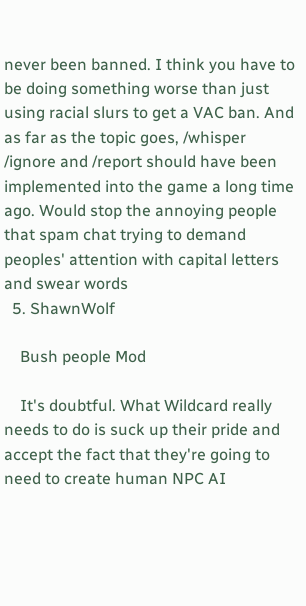never been banned. I think you have to be doing something worse than just using racial slurs to get a VAC ban. And as far as the topic goes, /whisper /ignore and /report should have been implemented into the game a long time ago. Would stop the annoying people that spam chat trying to demand peoples' attention with capital letters and swear words
  5. ShawnWolf

    Bush people Mod

    It's doubtful. What Wildcard really needs to do is suck up their pride and accept the fact that they're going to need to create human NPC AI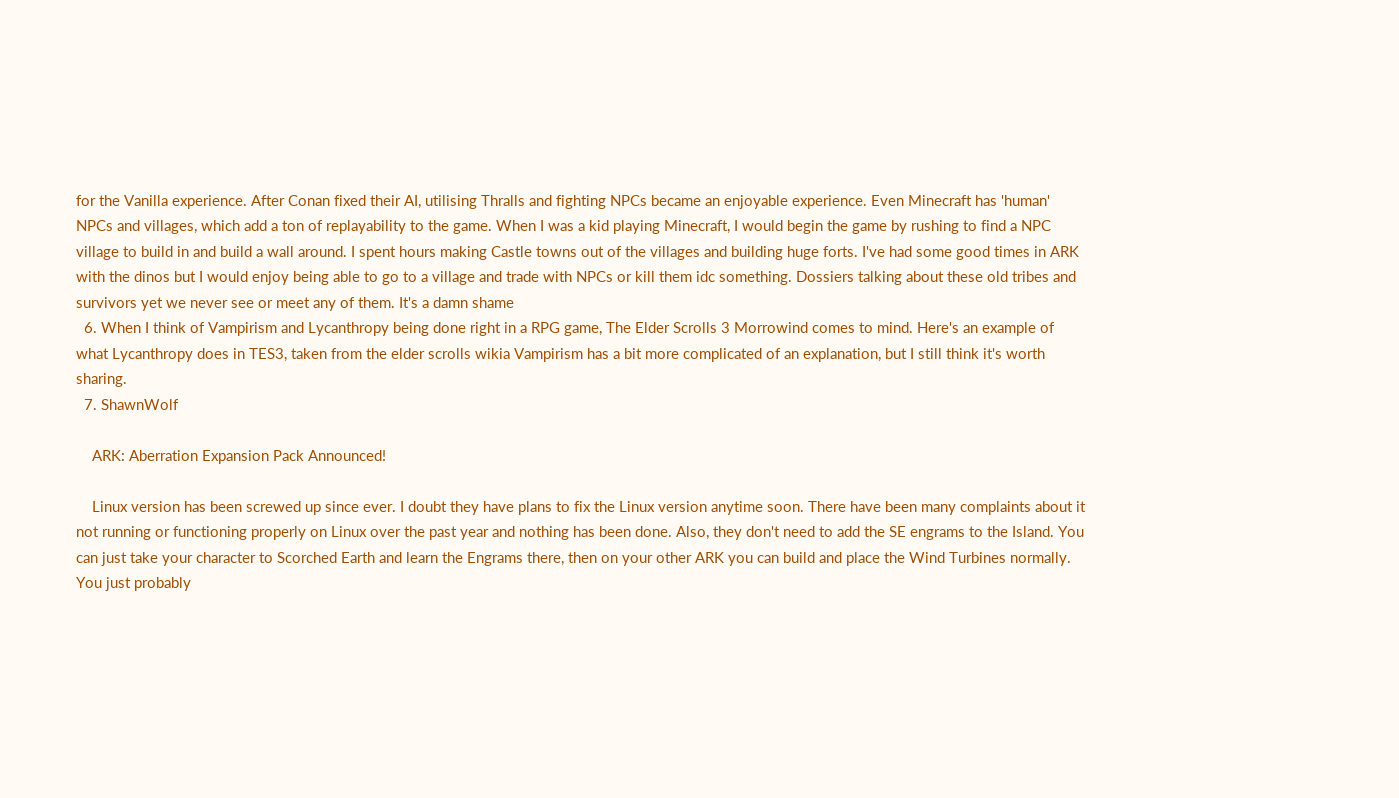for the Vanilla experience. After Conan fixed their AI, utilising Thralls and fighting NPCs became an enjoyable experience. Even Minecraft has 'human' NPCs and villages, which add a ton of replayability to the game. When I was a kid playing Minecraft, I would begin the game by rushing to find a NPC village to build in and build a wall around. I spent hours making Castle towns out of the villages and building huge forts. I've had some good times in ARK with the dinos but I would enjoy being able to go to a village and trade with NPCs or kill them idc something. Dossiers talking about these old tribes and survivors yet we never see or meet any of them. It's a damn shame
  6. When I think of Vampirism and Lycanthropy being done right in a RPG game, The Elder Scrolls 3 Morrowind comes to mind. Here's an example of what Lycanthropy does in TES3, taken from the elder scrolls wikia Vampirism has a bit more complicated of an explanation, but I still think it's worth sharing.
  7. ShawnWolf

    ARK: Aberration Expansion Pack Announced!

    Linux version has been screwed up since ever. I doubt they have plans to fix the Linux version anytime soon. There have been many complaints about it not running or functioning properly on Linux over the past year and nothing has been done. Also, they don't need to add the SE engrams to the Island. You can just take your character to Scorched Earth and learn the Engrams there, then on your other ARK you can build and place the Wind Turbines normally. You just probably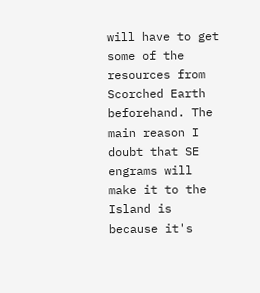will have to get some of the resources from Scorched Earth beforehand. The main reason I doubt that SE engrams will make it to the Island is because it's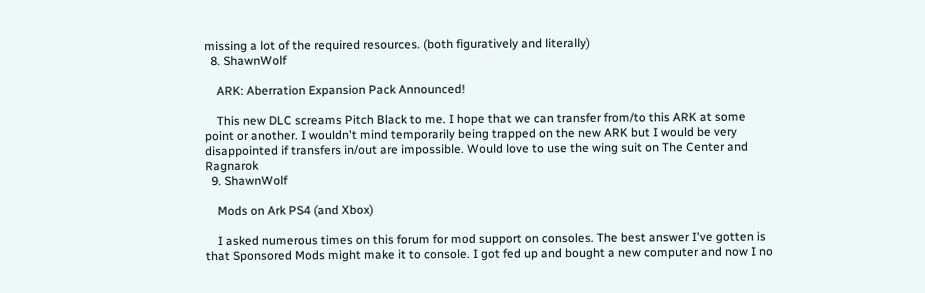missing a lot of the required resources. (both figuratively and literally)
  8. ShawnWolf

    ARK: Aberration Expansion Pack Announced!

    This new DLC screams Pitch Black to me. I hope that we can transfer from/to this ARK at some point or another. I wouldn't mind temporarily being trapped on the new ARK but I would be very disappointed if transfers in/out are impossible. Would love to use the wing suit on The Center and Ragnarok
  9. ShawnWolf

    Mods on Ark PS4 (and Xbox)

    I asked numerous times on this forum for mod support on consoles. The best answer I've gotten is that Sponsored Mods might make it to console. I got fed up and bought a new computer and now I no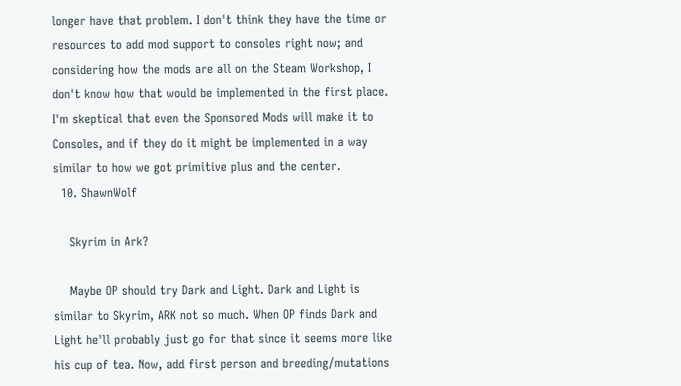longer have that problem. I don't think they have the time or resources to add mod support to consoles right now; and considering how the mods are all on the Steam Workshop, I don't know how that would be implemented in the first place. I'm skeptical that even the Sponsored Mods will make it to Consoles, and if they do it might be implemented in a way similar to how we got primitive plus and the center.
  10. ShawnWolf

    Skyrim in Ark?

    Maybe OP should try Dark and Light. Dark and Light is similar to Skyrim, ARK not so much. When OP finds Dark and Light he'll probably just go for that since it seems more like his cup of tea. Now, add first person and breeding/mutations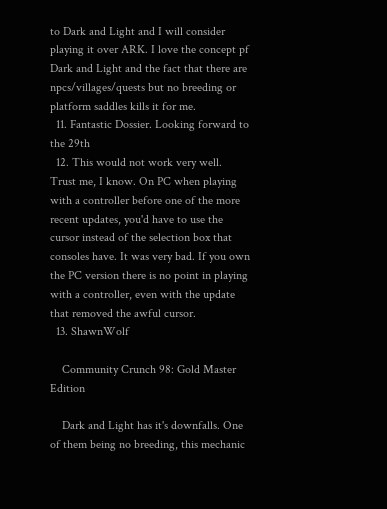to Dark and Light and I will consider playing it over ARK. I love the concept pf Dark and Light and the fact that there are npcs/villages/quests but no breeding or platform saddles kills it for me.
  11. Fantastic Dossier. Looking forward to the 29th
  12. This would not work very well. Trust me, I know. On PC when playing with a controller before one of the more recent updates, you'd have to use the cursor instead of the selection box that consoles have. It was very bad. If you own the PC version there is no point in playing with a controller, even with the update that removed the awful cursor.
  13. ShawnWolf

    Community Crunch 98: Gold Master Edition

    Dark and Light has it's downfalls. One of them being no breeding, this mechanic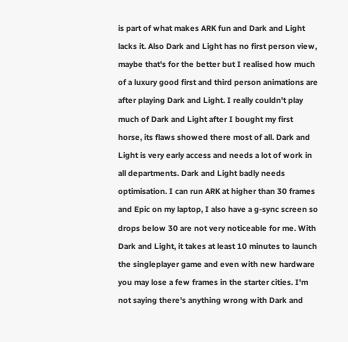is part of what makes ARK fun and Dark and Light lacks it. Also Dark and Light has no first person view, maybe that's for the better but I realised how much of a luxury good first and third person animations are after playing Dark and Light. I really couldn't play much of Dark and Light after I bought my first horse, its flaws showed there most of all. Dark and Light is very early access and needs a lot of work in all departments. Dark and Light badly needs optimisation. I can run ARK at higher than 30 frames and Epic on my laptop, I also have a g-sync screen so drops below 30 are not very noticeable for me. With Dark and Light, it takes at least 10 minutes to launch the singleplayer game and even with new hardware you may lose a few frames in the starter cities. I'm not saying there's anything wrong with Dark and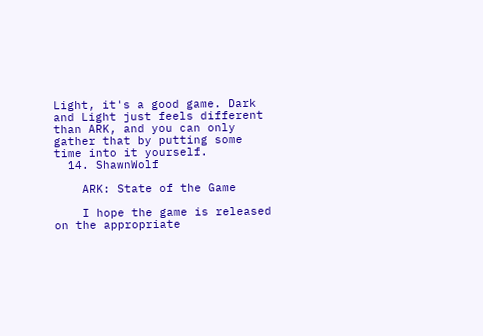Light, it's a good game. Dark and Light just feels different than ARK, and you can only gather that by putting some time into it yourself.
  14. ShawnWolf

    ARK: State of the Game

    I hope the game is released on the appropriate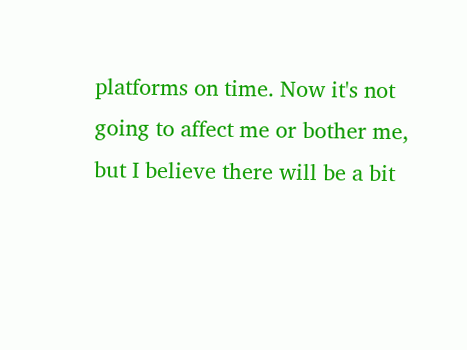platforms on time. Now it's not going to affect me or bother me, but I believe there will be a bit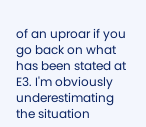of an uproar if you go back on what has been stated at E3. I'm obviously underestimating the situation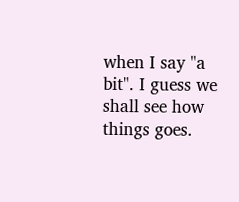when I say "a bit". I guess we shall see how things goes.